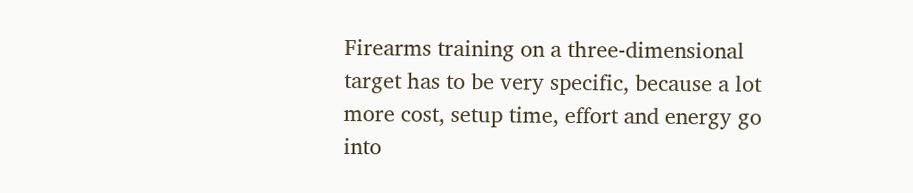Firearms training on a three-dimensional target has to be very specific, because a lot more cost, setup time, effort and energy go into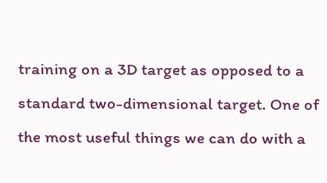training on a 3D target as opposed to a standard two-dimensional target. One of the most useful things we can do with a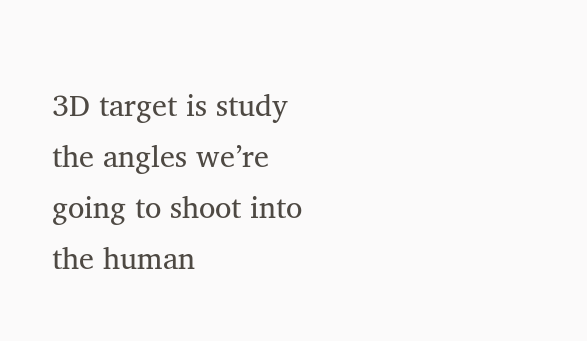3D target is study the angles we’re going to shoot into the human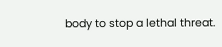body to stop a lethal threat.